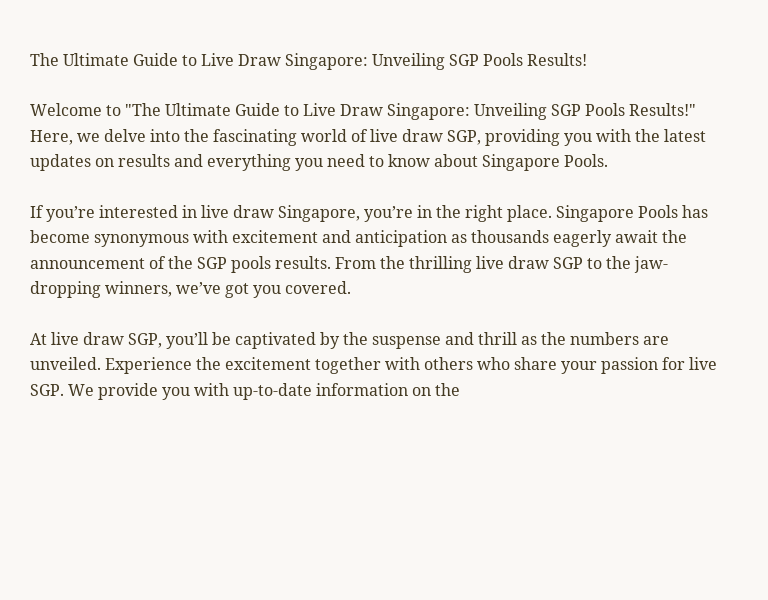The Ultimate Guide to Live Draw Singapore: Unveiling SGP Pools Results!

Welcome to "The Ultimate Guide to Live Draw Singapore: Unveiling SGP Pools Results!" Here, we delve into the fascinating world of live draw SGP, providing you with the latest updates on results and everything you need to know about Singapore Pools.

If you’re interested in live draw Singapore, you’re in the right place. Singapore Pools has become synonymous with excitement and anticipation as thousands eagerly await the announcement of the SGP pools results. From the thrilling live draw SGP to the jaw-dropping winners, we’ve got you covered.

At live draw SGP, you’ll be captivated by the suspense and thrill as the numbers are unveiled. Experience the excitement together with others who share your passion for live SGP. We provide you with up-to-date information on the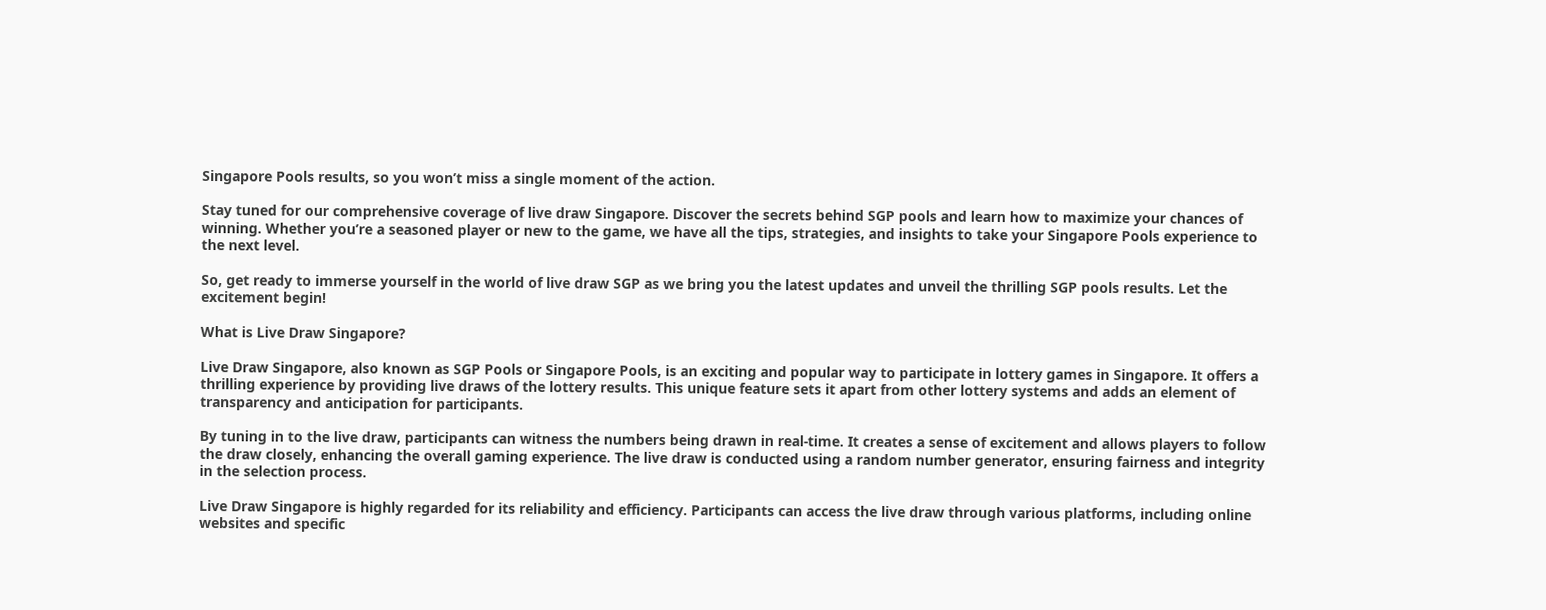Singapore Pools results, so you won’t miss a single moment of the action.

Stay tuned for our comprehensive coverage of live draw Singapore. Discover the secrets behind SGP pools and learn how to maximize your chances of winning. Whether you’re a seasoned player or new to the game, we have all the tips, strategies, and insights to take your Singapore Pools experience to the next level.

So, get ready to immerse yourself in the world of live draw SGP as we bring you the latest updates and unveil the thrilling SGP pools results. Let the excitement begin!

What is Live Draw Singapore?

Live Draw Singapore, also known as SGP Pools or Singapore Pools, is an exciting and popular way to participate in lottery games in Singapore. It offers a thrilling experience by providing live draws of the lottery results. This unique feature sets it apart from other lottery systems and adds an element of transparency and anticipation for participants.

By tuning in to the live draw, participants can witness the numbers being drawn in real-time. It creates a sense of excitement and allows players to follow the draw closely, enhancing the overall gaming experience. The live draw is conducted using a random number generator, ensuring fairness and integrity in the selection process.

Live Draw Singapore is highly regarded for its reliability and efficiency. Participants can access the live draw through various platforms, including online websites and specific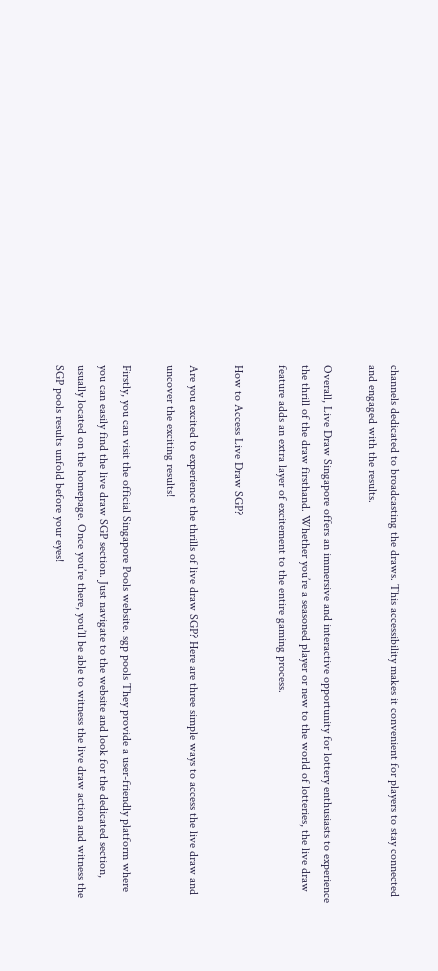channels dedicated to broadcasting the draws. This accessibility makes it convenient for players to stay connected and engaged with the results.

Overall, Live Draw Singapore offers an immersive and interactive opportunity for lottery enthusiasts to experience the thrill of the draw firsthand. Whether you’re a seasoned player or new to the world of lotteries, the live draw feature adds an extra layer of excitement to the entire gaming process.

How to Access Live Draw SGP?

Are you excited to experience the thrills of live draw SGP? Here are three simple ways to access the live draw and uncover the exciting results!

Firstly, you can visit the official Singapore Pools website. sgp pools They provide a user-friendly platform where you can easily find the live draw SGP section. Just navigate to the website and look for the dedicated section, usually located on the homepage. Once you’re there, you’ll be able to witness the live draw action and witness the SGP pools results unfold before your eyes!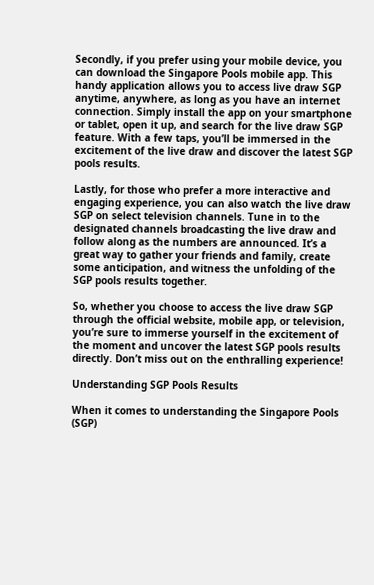Secondly, if you prefer using your mobile device, you can download the Singapore Pools mobile app. This handy application allows you to access live draw SGP anytime, anywhere, as long as you have an internet connection. Simply install the app on your smartphone or tablet, open it up, and search for the live draw SGP feature. With a few taps, you’ll be immersed in the excitement of the live draw and discover the latest SGP pools results.

Lastly, for those who prefer a more interactive and engaging experience, you can also watch the live draw SGP on select television channels. Tune in to the designated channels broadcasting the live draw and follow along as the numbers are announced. It’s a great way to gather your friends and family, create some anticipation, and witness the unfolding of the SGP pools results together.

So, whether you choose to access the live draw SGP through the official website, mobile app, or television, you’re sure to immerse yourself in the excitement of the moment and uncover the latest SGP pools results directly. Don’t miss out on the enthralling experience!

Understanding SGP Pools Results

When it comes to understanding the Singapore Pools (SGP)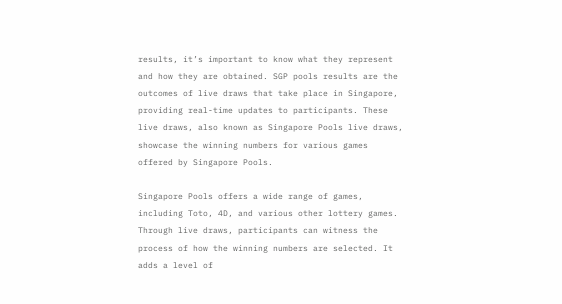results, it’s important to know what they represent and how they are obtained. SGP pools results are the outcomes of live draws that take place in Singapore, providing real-time updates to participants. These live draws, also known as Singapore Pools live draws, showcase the winning numbers for various games offered by Singapore Pools.

Singapore Pools offers a wide range of games, including Toto, 4D, and various other lottery games. Through live draws, participants can witness the process of how the winning numbers are selected. It adds a level of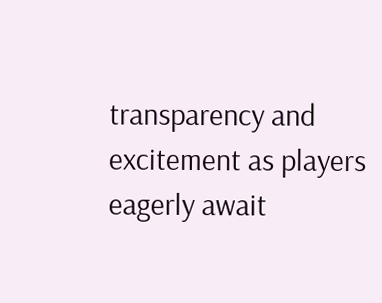transparency and excitement as players eagerly await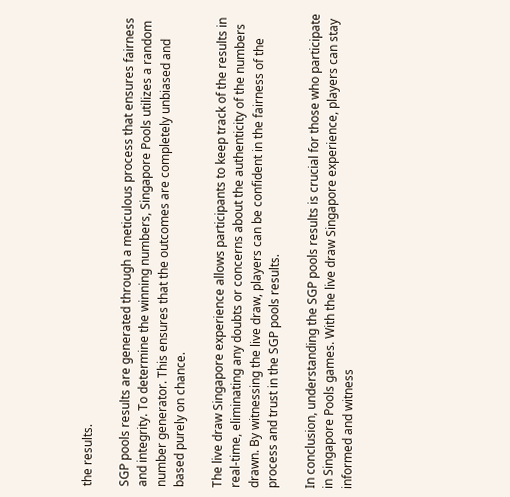the results.

SGP pools results are generated through a meticulous process that ensures fairness and integrity. To determine the winning numbers, Singapore Pools utilizes a random number generator. This ensures that the outcomes are completely unbiased and based purely on chance.

The live draw Singapore experience allows participants to keep track of the results in real-time, eliminating any doubts or concerns about the authenticity of the numbers drawn. By witnessing the live draw, players can be confident in the fairness of the process and trust in the SGP pools results.

In conclusion, understanding the SGP pools results is crucial for those who participate in Singapore Pools games. With the live draw Singapore experience, players can stay informed and witness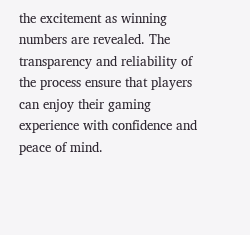the excitement as winning numbers are revealed. The transparency and reliability of the process ensure that players can enjoy their gaming experience with confidence and peace of mind.